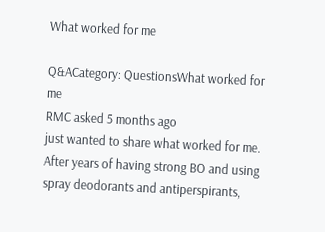What worked for me

Q&ACategory: QuestionsWhat worked for me
RMC asked 5 months ago
just wanted to share what worked for me. After years of having strong BO and using spray deodorants and antiperspirants,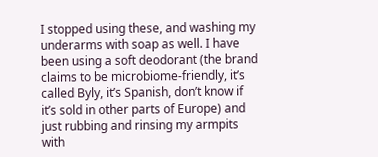I stopped using these, and washing my underarms with soap as well. I have been using a soft deodorant (the brand claims to be microbiome-friendly, it’s called Byly, it’s Spanish, don’t know if it’s sold in other parts of Europe) and just rubbing and rinsing my armpits with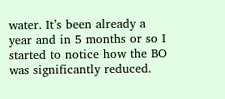water. It’s been already a year and in 5 months or so I started to notice how the BO was significantly reduced.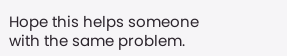Hope this helps someone with the same problem.